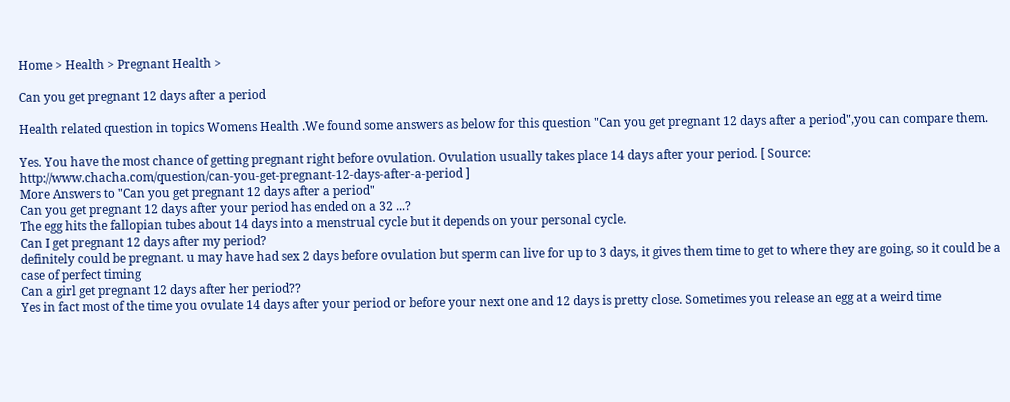Home > Health > Pregnant Health >

Can you get pregnant 12 days after a period

Health related question in topics Womens Health .We found some answers as below for this question "Can you get pregnant 12 days after a period",you can compare them.

Yes. You have the most chance of getting pregnant right before ovulation. Ovulation usually takes place 14 days after your period. [ Source: http://www.chacha.com/question/can-you-get-pregnant-12-days-after-a-period ]
More Answers to "Can you get pregnant 12 days after a period"
Can you get pregnant 12 days after your period has ended on a 32 ...?
The egg hits the fallopian tubes about 14 days into a menstrual cycle but it depends on your personal cycle.
Can I get pregnant 12 days after my period?
definitely could be pregnant. u may have had sex 2 days before ovulation but sperm can live for up to 3 days, it gives them time to get to where they are going, so it could be a case of perfect timing
Can a girl get pregnant 12 days after her period??
Yes in fact most of the time you ovulate 14 days after your period or before your next one and 12 days is pretty close. Sometimes you release an egg at a weird time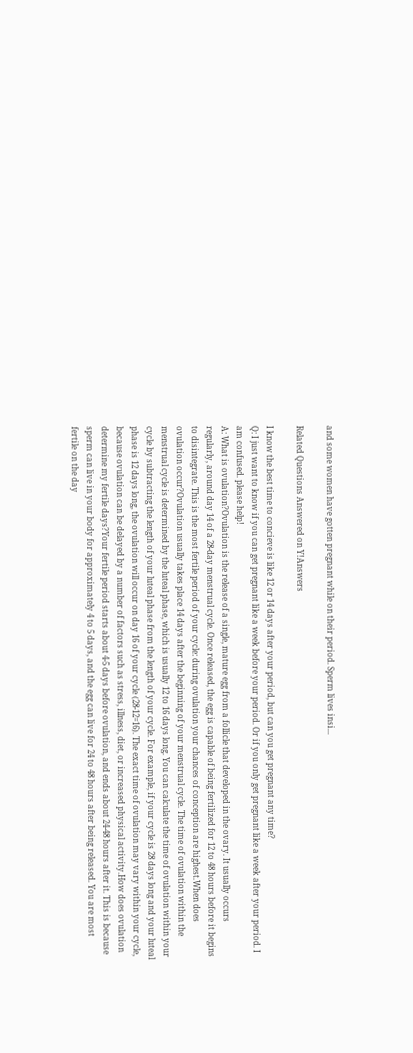and some women have gotten pregnant while on their period. Sperm lives insi...

Related Questions Answered on Y!Answers

I know the best time to concieve is like 12 or 14 days after your period, but can you get pregnant any time?
Q: I just want to know if you can get pregnant like a week before your period. Or if you only get pregnant like a week after your period. I am confused. please help!
A: What is ovulation?Ovulation is the release of a single, mature egg from a follicle that developed in the ovary. It usually occurs regularly, around day 14 of a 28-day menstrual cycle. Once released, the egg is capable of being fertilized for 12 to 48 hours before it begins to disintegrate. This is the most fertile period of your cycle: during ovulation your chances of conception are highest.When does ovulation occur?Ovulation usually takes place 14 days after the beginning of your menstrual cycle. The time of ovulation within the menstrual cycle is determined by the luteal phase, which is usually 12 to 16 days long. You can calculate the time of ovulation within your cycle by subtracting the length of your luteal phase from the length of your cycle. For example, if your cycle is 28 days long and your luteal phase is 12 days long, the ovulation will occur on day 16 of your cycle (28-12=16). The exact time of ovulation may vary within your cycle, because ovulation can be delayed by a number of factors such as stress, illness, diet, or increased physical activity.How does ovulation determine my fertile days?Your fertile period starts about 4-5 days before ovulation, and ends about 24-48 hours after it. This is because sperm can live in your body for approximately 4 to 5 days, and the egg can live for 24 to 48 hours after being released. You are most fertile on the day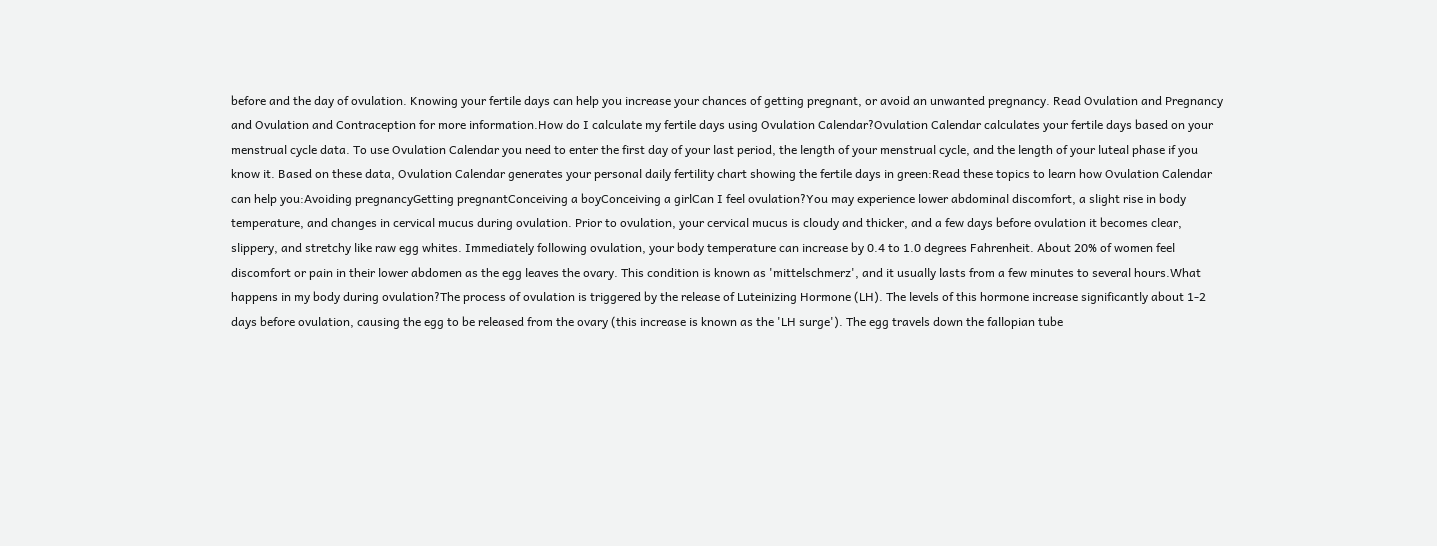before and the day of ovulation. Knowing your fertile days can help you increase your chances of getting pregnant, or avoid an unwanted pregnancy. Read Ovulation and Pregnancy and Ovulation and Contraception for more information.How do I calculate my fertile days using Ovulation Calendar?Ovulation Calendar calculates your fertile days based on your menstrual cycle data. To use Ovulation Calendar you need to enter the first day of your last period, the length of your menstrual cycle, and the length of your luteal phase if you know it. Based on these data, Ovulation Calendar generates your personal daily fertility chart showing the fertile days in green:Read these topics to learn how Ovulation Calendar can help you:Avoiding pregnancyGetting pregnantConceiving a boyConceiving a girlCan I feel ovulation?You may experience lower abdominal discomfort, a slight rise in body temperature, and changes in cervical mucus during ovulation. Prior to ovulation, your cervical mucus is cloudy and thicker, and a few days before ovulation it becomes clear, slippery, and stretchy like raw egg whites. Immediately following ovulation, your body temperature can increase by 0.4 to 1.0 degrees Fahrenheit. About 20% of women feel discomfort or pain in their lower abdomen as the egg leaves the ovary. This condition is known as 'mittelschmerz', and it usually lasts from a few minutes to several hours.What happens in my body during ovulation?The process of ovulation is triggered by the release of Luteinizing Hormone (LH). The levels of this hormone increase significantly about 1-2 days before ovulation, causing the egg to be released from the ovary (this increase is known as the 'LH surge'). The egg travels down the fallopian tube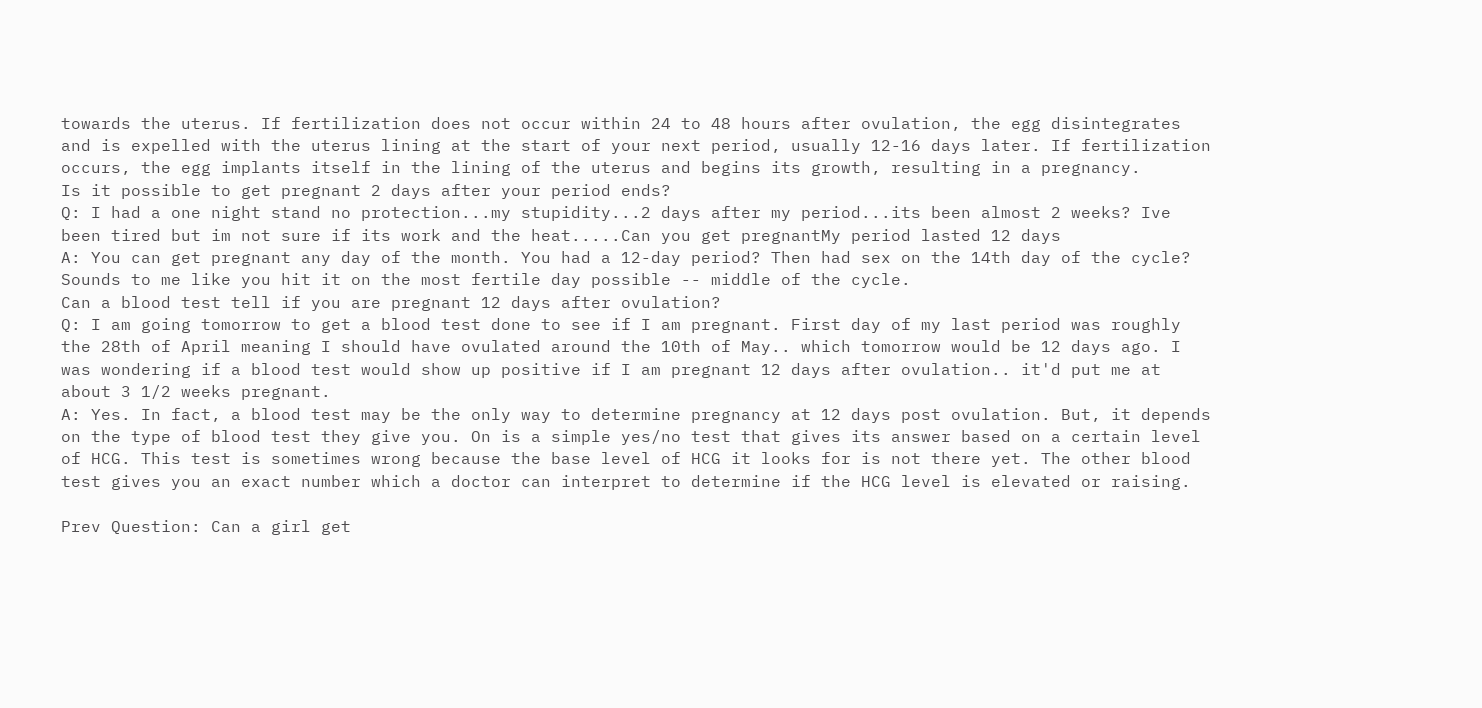towards the uterus. If fertilization does not occur within 24 to 48 hours after ovulation, the egg disintegrates and is expelled with the uterus lining at the start of your next period, usually 12-16 days later. If fertilization occurs, the egg implants itself in the lining of the uterus and begins its growth, resulting in a pregnancy.
Is it possible to get pregnant 2 days after your period ends?
Q: I had a one night stand no protection...my stupidity...2 days after my period...its been almost 2 weeks? Ive been tired but im not sure if its work and the heat.....Can you get pregnantMy period lasted 12 days
A: You can get pregnant any day of the month. You had a 12-day period? Then had sex on the 14th day of the cycle? Sounds to me like you hit it on the most fertile day possible -- middle of the cycle.
Can a blood test tell if you are pregnant 12 days after ovulation?
Q: I am going tomorrow to get a blood test done to see if I am pregnant. First day of my last period was roughly the 28th of April meaning I should have ovulated around the 10th of May.. which tomorrow would be 12 days ago. I was wondering if a blood test would show up positive if I am pregnant 12 days after ovulation.. it'd put me at about 3 1/2 weeks pregnant.
A: Yes. In fact, a blood test may be the only way to determine pregnancy at 12 days post ovulation. But, it depends on the type of blood test they give you. On is a simple yes/no test that gives its answer based on a certain level of HCG. This test is sometimes wrong because the base level of HCG it looks for is not there yet. The other blood test gives you an exact number which a doctor can interpret to determine if the HCG level is elevated or raising.

Prev Question: Can a girl get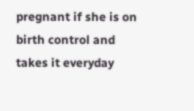pregnant if she is on birth control and takes it everyday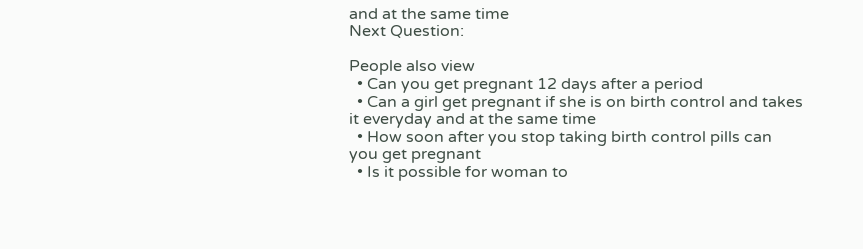and at the same time
Next Question:

People also view
  • Can you get pregnant 12 days after a period
  • Can a girl get pregnant if she is on birth control and takes it everyday and at the same time
  • How soon after you stop taking birth control pills can you get pregnant
  • Is it possible for woman to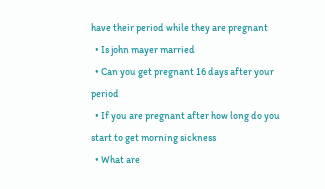have their period while they are pregnant
  • Is john mayer married
  • Can you get pregnant 16 days after your period
  • If you are pregnant after how long do you start to get morning sickness
  • What are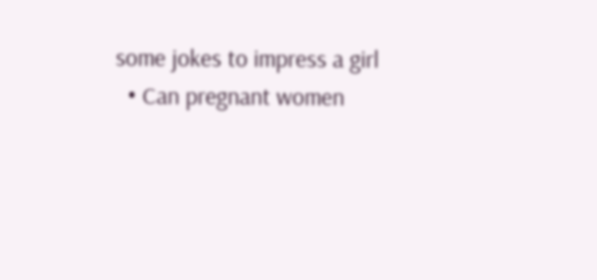some jokes to impress a girl
  • Can pregnant women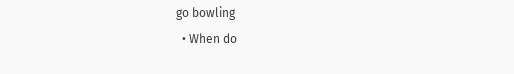go bowling
  • When do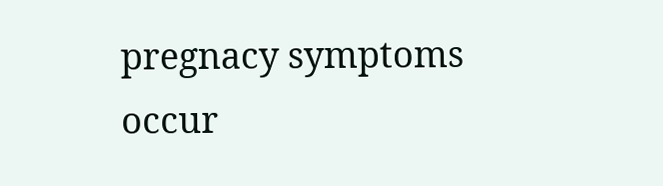pregnacy symptoms occur